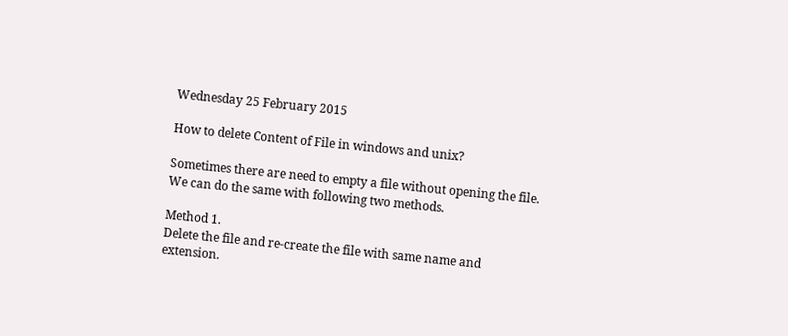Wednesday 25 February 2015

How to delete Content of File in windows and unix?

Sometimes there are need to empty a file without opening the file. We can do the same with following two methods.

Method 1.
Delete the file and re-create the file with same name and extension.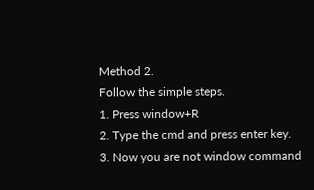Method 2.
Follow the simple steps.
1. Press window+R
2. Type the cmd and press enter key.
3. Now you are not window command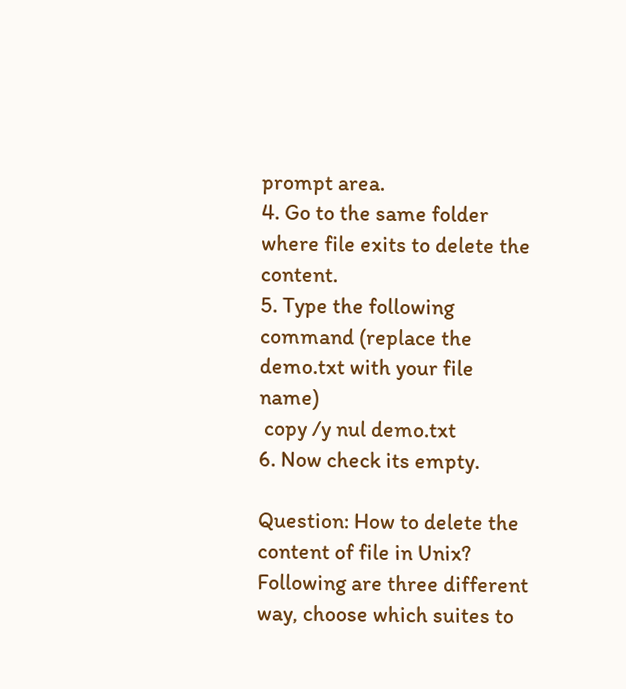prompt area.
4. Go to the same folder where file exits to delete the content.
5. Type the following command (replace the demo.txt with your file name)
 copy /y nul demo.txt
6. Now check its empty.

Question: How to delete the content of file in Unix?
Following are three different way, choose which suites to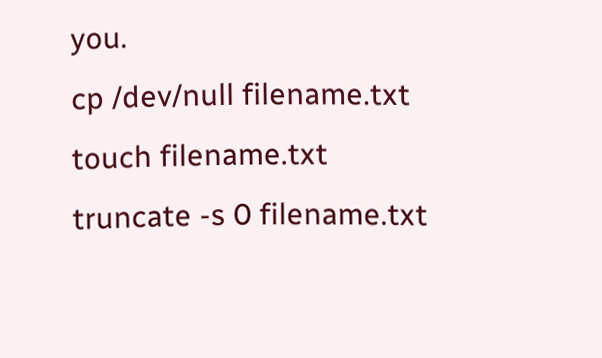you.
cp /dev/null filename.txt
touch filename.txt
truncate -s 0 filename.txt